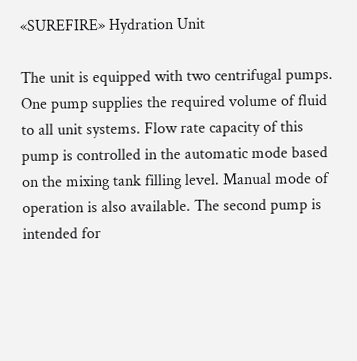«SUREFIRE» Hydration Unit

The unit is equipped with two centrifugal pumps. One pump supplies the required volume of fluid to all unit systems. Flow rate capacity of this pump is controlled in the automatic mode based on the mixing tank filling level. Manual mode of operation is also available. The second pump is intended for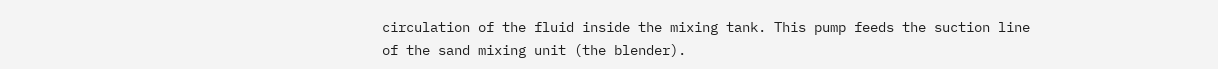circulation of the fluid inside the mixing tank. This pump feeds the suction line of the sand mixing unit (the blender).